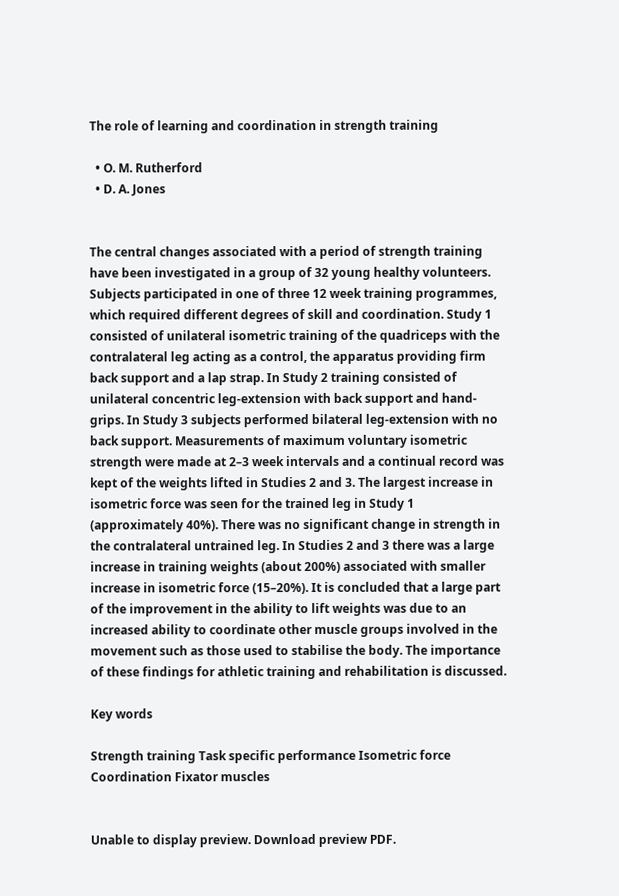The role of learning and coordination in strength training

  • O. M. Rutherford
  • D. A. Jones


The central changes associated with a period of strength training have been investigated in a group of 32 young healthy volunteers. Subjects participated in one of three 12 week training programmes, which required different degrees of skill and coordination. Study 1 consisted of unilateral isometric training of the quadriceps with the contralateral leg acting as a control, the apparatus providing firm back support and a lap strap. In Study 2 training consisted of unilateral concentric leg-extension with back support and hand-grips. In Study 3 subjects performed bilateral leg-extension with no back support. Measurements of maximum voluntary isometric strength were made at 2–3 week intervals and a continual record was kept of the weights lifted in Studies 2 and 3. The largest increase in isometric force was seen for the trained leg in Study 1 (approximately 40%). There was no significant change in strength in the contralateral untrained leg. In Studies 2 and 3 there was a large increase in training weights (about 200%) associated with smaller increase in isometric force (15–20%). It is concluded that a large part of the improvement in the ability to lift weights was due to an increased ability to coordinate other muscle groups involved in the movement such as those used to stabilise the body. The importance of these findings for athletic training and rehabilitation is discussed.

Key words

Strength training Task specific performance Isometric force Coordination Fixator muscles


Unable to display preview. Download preview PDF.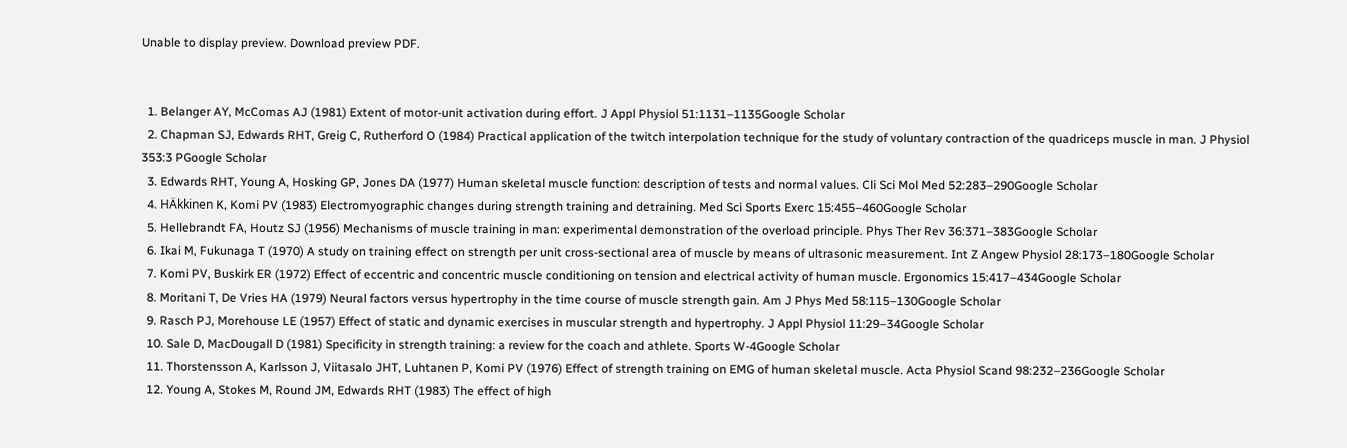Unable to display preview. Download preview PDF.


  1. Belanger AY, McComas AJ (1981) Extent of motor-unit activation during effort. J Appl Physiol 51:1131–1135Google Scholar
  2. Chapman SJ, Edwards RHT, Greig C, Rutherford O (1984) Practical application of the twitch interpolation technique for the study of voluntary contraction of the quadriceps muscle in man. J Physiol 353:3 PGoogle Scholar
  3. Edwards RHT, Young A, Hosking GP, Jones DA (1977) Human skeletal muscle function: description of tests and normal values. Cli Sci Mol Med 52:283–290Google Scholar
  4. HÄkkinen K, Komi PV (1983) Electromyographic changes during strength training and detraining. Med Sci Sports Exerc 15:455–460Google Scholar
  5. Hellebrandt FA, Houtz SJ (1956) Mechanisms of muscle training in man: experimental demonstration of the overload principle. Phys Ther Rev 36:371–383Google Scholar
  6. Ikai M, Fukunaga T (1970) A study on training effect on strength per unit cross-sectional area of muscle by means of ultrasonic measurement. Int Z Angew Physiol 28:173–180Google Scholar
  7. Komi PV, Buskirk ER (1972) Effect of eccentric and concentric muscle conditioning on tension and electrical activity of human muscle. Ergonomics 15:417–434Google Scholar
  8. Moritani T, De Vries HA (1979) Neural factors versus hypertrophy in the time course of muscle strength gain. Am J Phys Med 58:115–130Google Scholar
  9. Rasch PJ, Morehouse LE (1957) Effect of static and dynamic exercises in muscular strength and hypertrophy. J Appl Physiol 11:29–34Google Scholar
  10. Sale D, MacDougall D (1981) Specificity in strength training: a review for the coach and athlete. Sports W-4Google Scholar
  11. Thorstensson A, Karlsson J, Viitasalo JHT, Luhtanen P, Komi PV (1976) Effect of strength training on EMG of human skeletal muscle. Acta Physiol Scand 98:232–236Google Scholar
  12. Young A, Stokes M, Round JM, Edwards RHT (1983) The effect of high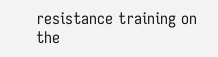resistance training on the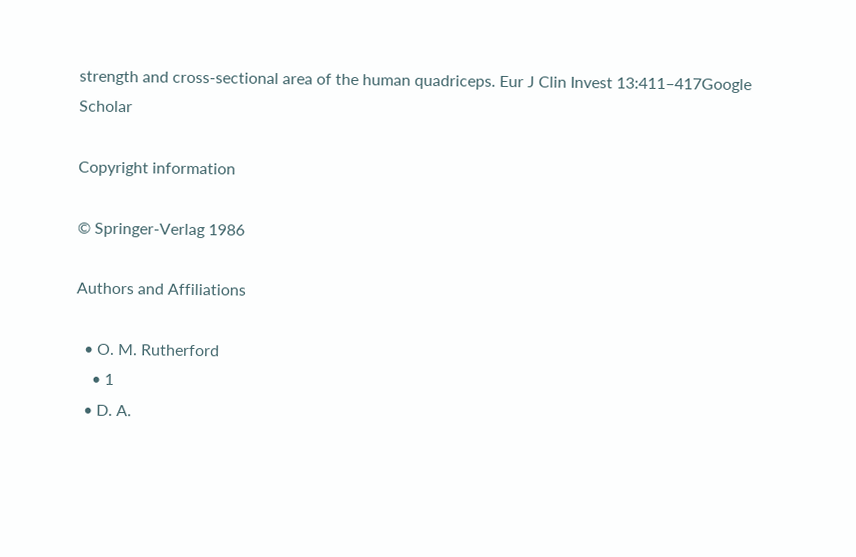strength and cross-sectional area of the human quadriceps. Eur J Clin Invest 13:411–417Google Scholar

Copyright information

© Springer-Verlag 1986

Authors and Affiliations

  • O. M. Rutherford
    • 1
  • D. A.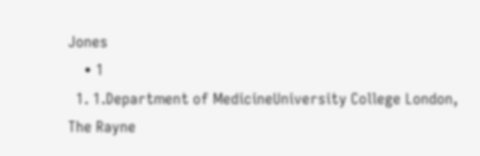Jones
    • 1
  1. 1.Department of MedicineUniversity College London, The Rayne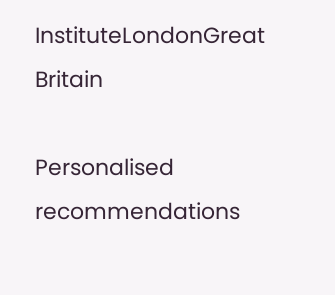InstituteLondonGreat Britain

Personalised recommendations